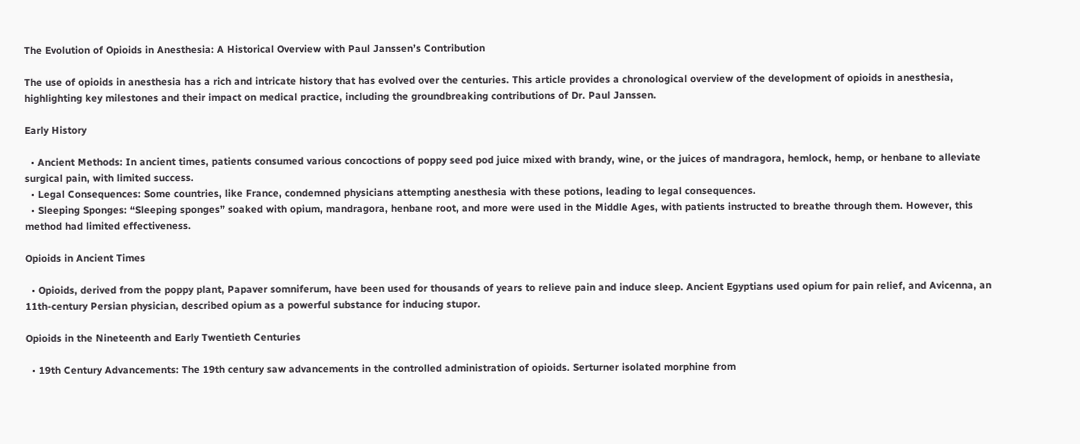The Evolution of Opioids in Anesthesia: A Historical Overview with Paul Janssen’s Contribution

The use of opioids in anesthesia has a rich and intricate history that has evolved over the centuries. This article provides a chronological overview of the development of opioids in anesthesia, highlighting key milestones and their impact on medical practice, including the groundbreaking contributions of Dr. Paul Janssen.

Early History

  • Ancient Methods: In ancient times, patients consumed various concoctions of poppy seed pod juice mixed with brandy, wine, or the juices of mandragora, hemlock, hemp, or henbane to alleviate surgical pain, with limited success.
  • Legal Consequences: Some countries, like France, condemned physicians attempting anesthesia with these potions, leading to legal consequences.
  • Sleeping Sponges: “Sleeping sponges” soaked with opium, mandragora, henbane root, and more were used in the Middle Ages, with patients instructed to breathe through them. However, this method had limited effectiveness.

Opioids in Ancient Times

  • Opioids, derived from the poppy plant, Papaver somniferum, have been used for thousands of years to relieve pain and induce sleep. Ancient Egyptians used opium for pain relief, and Avicenna, an 11th-century Persian physician, described opium as a powerful substance for inducing stupor.

Opioids in the Nineteenth and Early Twentieth Centuries

  • 19th Century Advancements: The 19th century saw advancements in the controlled administration of opioids. Serturner isolated morphine from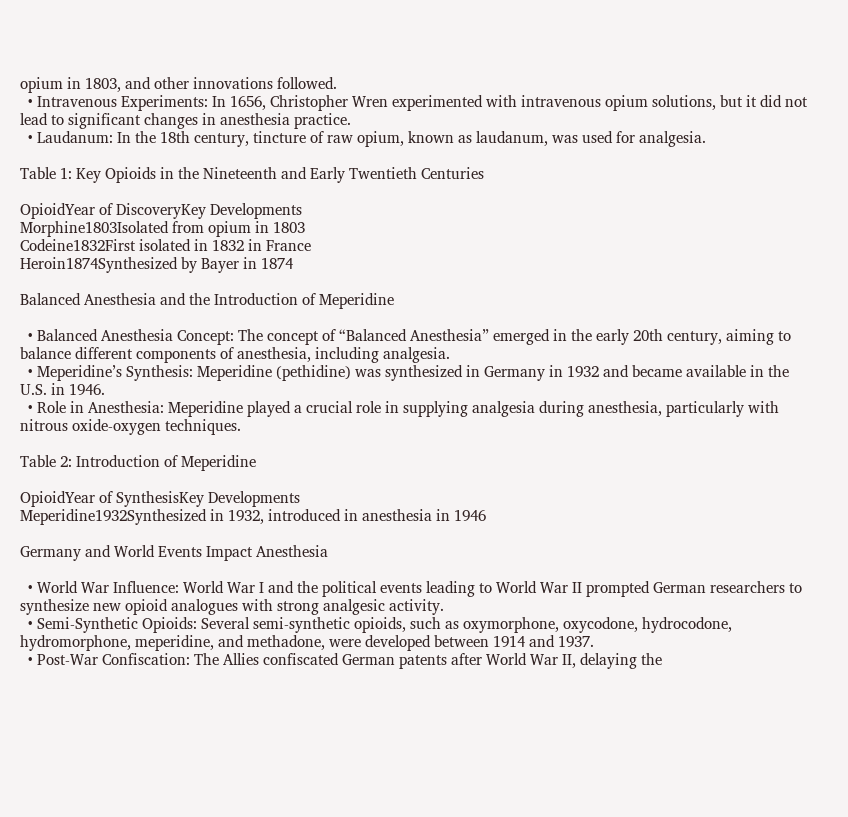opium in 1803, and other innovations followed.
  • Intravenous Experiments: In 1656, Christopher Wren experimented with intravenous opium solutions, but it did not lead to significant changes in anesthesia practice.
  • Laudanum: In the 18th century, tincture of raw opium, known as laudanum, was used for analgesia.

Table 1: Key Opioids in the Nineteenth and Early Twentieth Centuries

OpioidYear of DiscoveryKey Developments
Morphine1803Isolated from opium in 1803
Codeine1832First isolated in 1832 in France
Heroin1874Synthesized by Bayer in 1874

Balanced Anesthesia and the Introduction of Meperidine

  • Balanced Anesthesia Concept: The concept of “Balanced Anesthesia” emerged in the early 20th century, aiming to balance different components of anesthesia, including analgesia.
  • Meperidine’s Synthesis: Meperidine (pethidine) was synthesized in Germany in 1932 and became available in the U.S. in 1946.
  • Role in Anesthesia: Meperidine played a crucial role in supplying analgesia during anesthesia, particularly with nitrous oxide-oxygen techniques.

Table 2: Introduction of Meperidine

OpioidYear of SynthesisKey Developments
Meperidine1932Synthesized in 1932, introduced in anesthesia in 1946

Germany and World Events Impact Anesthesia

  • World War Influence: World War I and the political events leading to World War II prompted German researchers to synthesize new opioid analogues with strong analgesic activity.
  • Semi-Synthetic Opioids: Several semi-synthetic opioids, such as oxymorphone, oxycodone, hydrocodone, hydromorphone, meperidine, and methadone, were developed between 1914 and 1937.
  • Post-War Confiscation: The Allies confiscated German patents after World War II, delaying the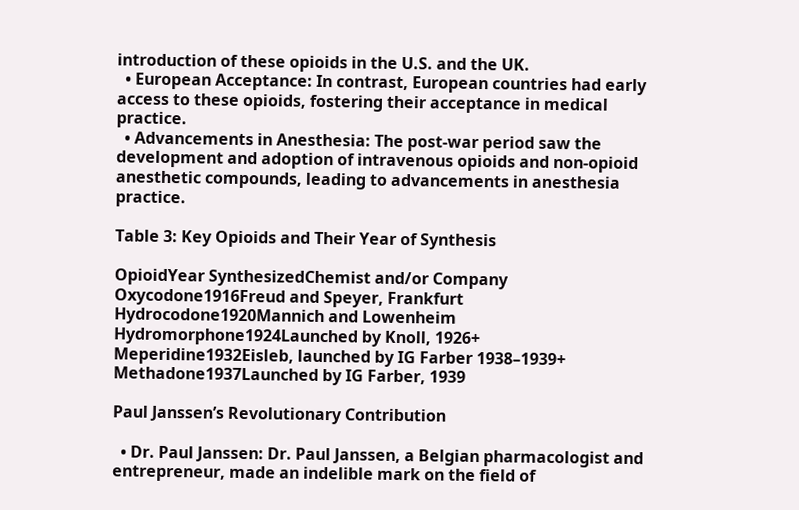introduction of these opioids in the U.S. and the UK.
  • European Acceptance: In contrast, European countries had early access to these opioids, fostering their acceptance in medical practice.
  • Advancements in Anesthesia: The post-war period saw the development and adoption of intravenous opioids and non-opioid anesthetic compounds, leading to advancements in anesthesia practice.

Table 3: Key Opioids and Their Year of Synthesis

OpioidYear SynthesizedChemist and/or Company
Oxycodone1916Freud and Speyer, Frankfurt
Hydrocodone1920Mannich and Lowenheim
Hydromorphone1924Launched by Knoll, 1926+
Meperidine1932Eisleb, launched by IG Farber 1938–1939+
Methadone1937Launched by IG Farber, 1939

Paul Janssen’s Revolutionary Contribution

  • Dr. Paul Janssen: Dr. Paul Janssen, a Belgian pharmacologist and entrepreneur, made an indelible mark on the field of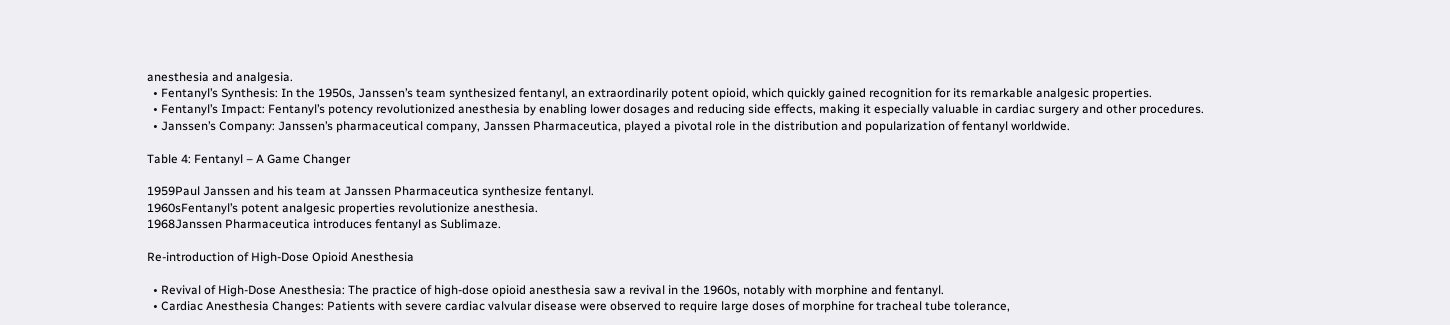anesthesia and analgesia.
  • Fentanyl’s Synthesis: In the 1950s, Janssen’s team synthesized fentanyl, an extraordinarily potent opioid, which quickly gained recognition for its remarkable analgesic properties.
  • Fentanyl’s Impact: Fentanyl’s potency revolutionized anesthesia by enabling lower dosages and reducing side effects, making it especially valuable in cardiac surgery and other procedures.
  • Janssen’s Company: Janssen’s pharmaceutical company, Janssen Pharmaceutica, played a pivotal role in the distribution and popularization of fentanyl worldwide.

Table 4: Fentanyl – A Game Changer

1959Paul Janssen and his team at Janssen Pharmaceutica synthesize fentanyl.
1960sFentanyl’s potent analgesic properties revolutionize anesthesia.
1968Janssen Pharmaceutica introduces fentanyl as Sublimaze.

Re-introduction of High-Dose Opioid Anesthesia

  • Revival of High-Dose Anesthesia: The practice of high-dose opioid anesthesia saw a revival in the 1960s, notably with morphine and fentanyl.
  • Cardiac Anesthesia Changes: Patients with severe cardiac valvular disease were observed to require large doses of morphine for tracheal tube tolerance,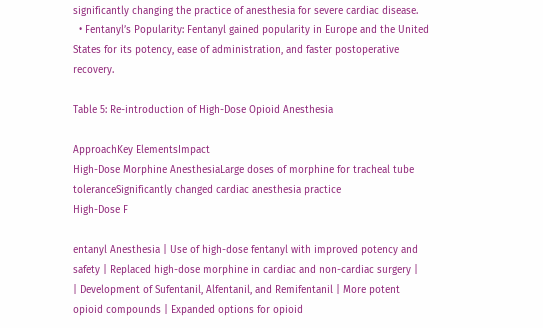significantly changing the practice of anesthesia for severe cardiac disease.
  • Fentanyl’s Popularity: Fentanyl gained popularity in Europe and the United States for its potency, ease of administration, and faster postoperative recovery.

Table 5: Re-introduction of High-Dose Opioid Anesthesia

ApproachKey ElementsImpact
High-Dose Morphine AnesthesiaLarge doses of morphine for tracheal tube toleranceSignificantly changed cardiac anesthesia practice
High-Dose F

entanyl Anesthesia | Use of high-dose fentanyl with improved potency and safety | Replaced high-dose morphine in cardiac and non-cardiac surgery |
| Development of Sufentanil, Alfentanil, and Remifentanil | More potent opioid compounds | Expanded options for opioid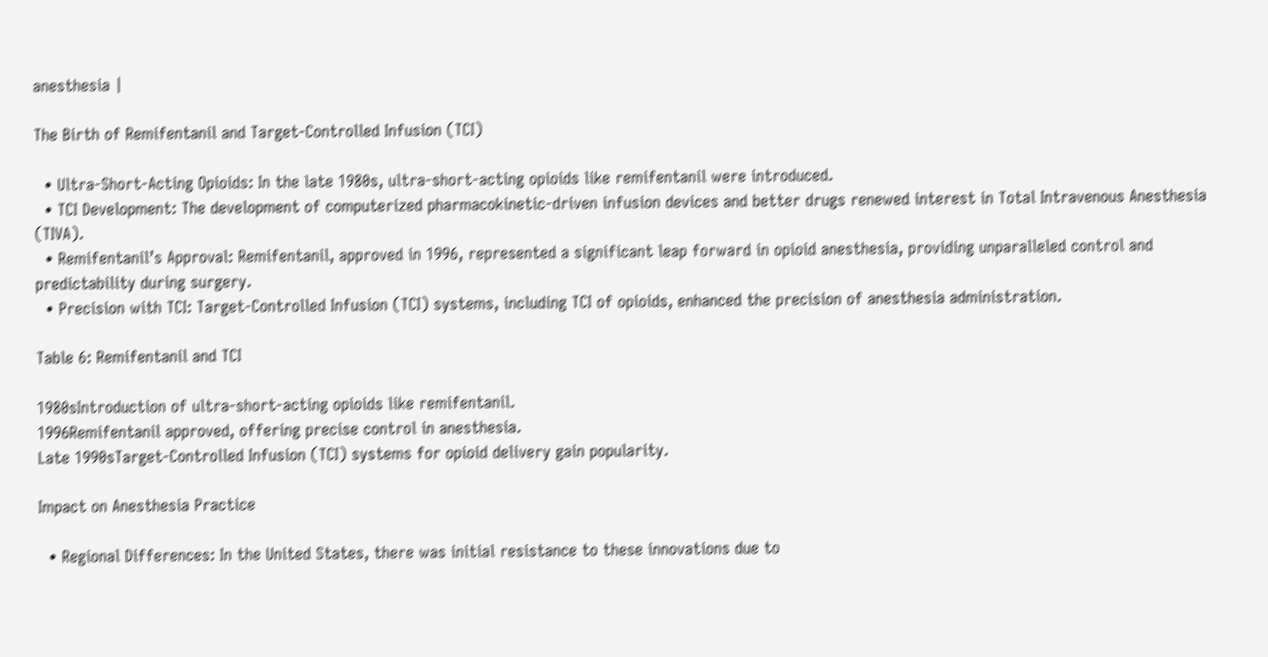anesthesia |

The Birth of Remifentanil and Target-Controlled Infusion (TCI)

  • Ultra-Short-Acting Opioids: In the late 1980s, ultra-short-acting opioids like remifentanil were introduced.
  • TCI Development: The development of computerized pharmacokinetic-driven infusion devices and better drugs renewed interest in Total Intravenous Anesthesia (TIVA).
  • Remifentanil’s Approval: Remifentanil, approved in 1996, represented a significant leap forward in opioid anesthesia, providing unparalleled control and predictability during surgery.
  • Precision with TCI: Target-Controlled Infusion (TCI) systems, including TCI of opioids, enhanced the precision of anesthesia administration.

Table 6: Remifentanil and TCI

1980sIntroduction of ultra-short-acting opioids like remifentanil.
1996Remifentanil approved, offering precise control in anesthesia.
Late 1990sTarget-Controlled Infusion (TCI) systems for opioid delivery gain popularity.

Impact on Anesthesia Practice

  • Regional Differences: In the United States, there was initial resistance to these innovations due to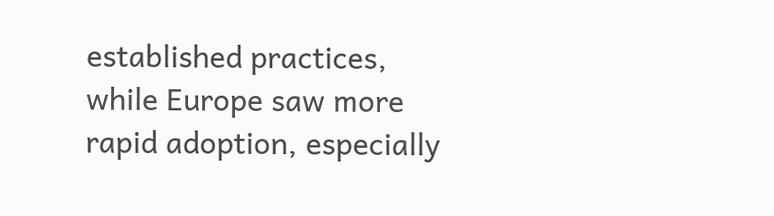established practices, while Europe saw more rapid adoption, especially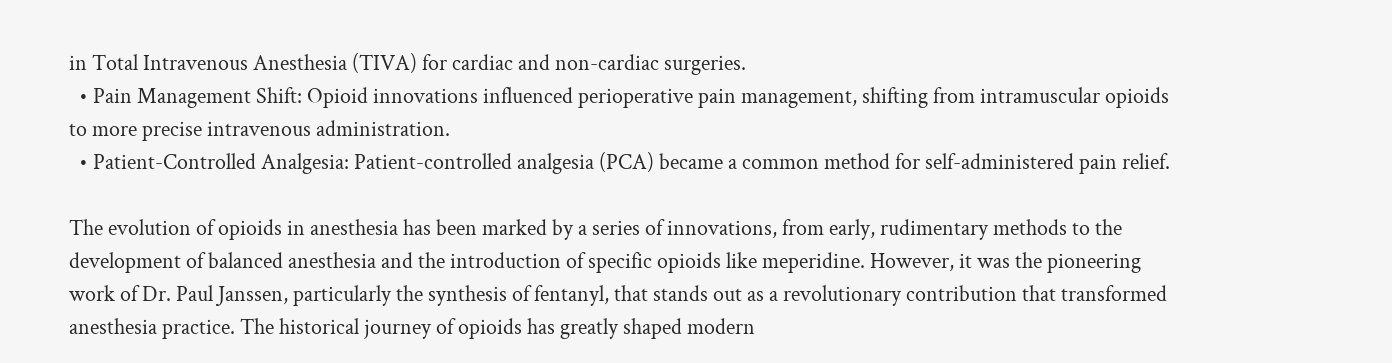in Total Intravenous Anesthesia (TIVA) for cardiac and non-cardiac surgeries.
  • Pain Management Shift: Opioid innovations influenced perioperative pain management, shifting from intramuscular opioids to more precise intravenous administration.
  • Patient-Controlled Analgesia: Patient-controlled analgesia (PCA) became a common method for self-administered pain relief.

The evolution of opioids in anesthesia has been marked by a series of innovations, from early, rudimentary methods to the development of balanced anesthesia and the introduction of specific opioids like meperidine. However, it was the pioneering work of Dr. Paul Janssen, particularly the synthesis of fentanyl, that stands out as a revolutionary contribution that transformed anesthesia practice. The historical journey of opioids has greatly shaped modern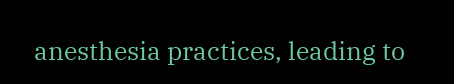anesthesia practices, leading to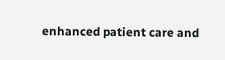enhanced patient care and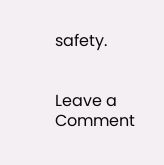safety.


Leave a Comment